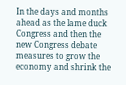In the days and months ahead as the lame duck Congress and then the new Congress debate measures to grow the economy and shrink the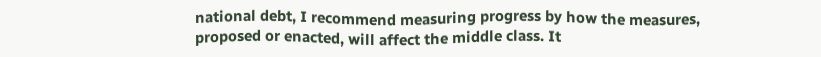national debt, I recommend measuring progress by how the measures, proposed or enacted, will affect the middle class. It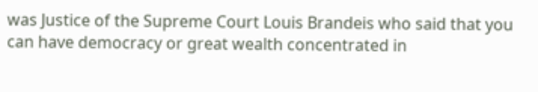was Justice of the Supreme Court Louis Brandeis who said that you can have democracy or great wealth concentrated in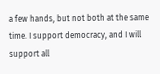a few hands, but not both at the same time. I support democracy, and I will support all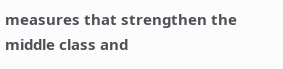measures that strengthen the middle class and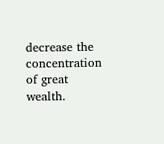decrease the concentration of great wealth.